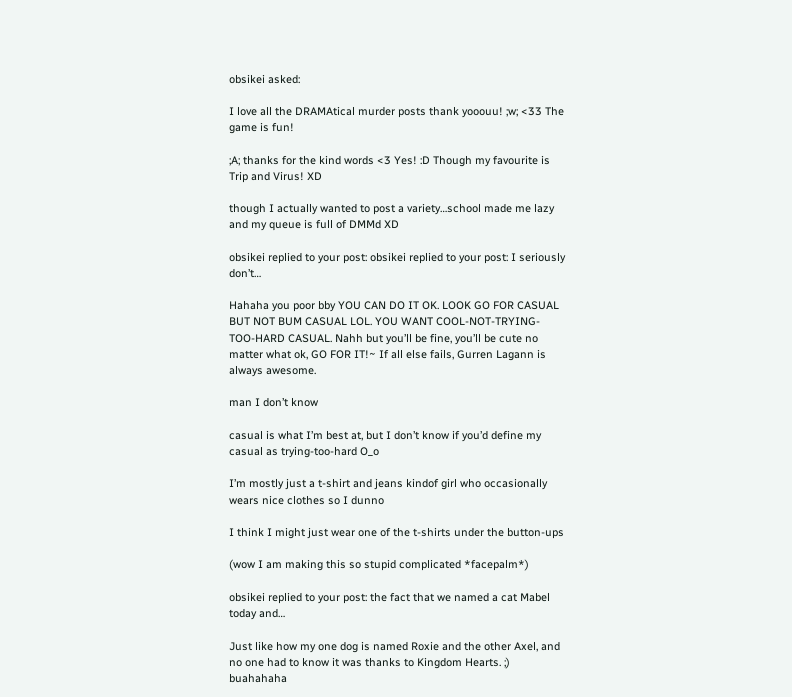obsikei asked:

I love all the DRAMAtical murder posts thank yooouu! ;w; <33 The game is fun!

;A; thanks for the kind words <3 Yes! :D Though my favourite is Trip and Virus! XD

though I actually wanted to post a variety…school made me lazy and my queue is full of DMMd XD

obsikei replied to your post: obsikei replied to your post: I seriously don’t…

Hahaha you poor bby YOU CAN DO IT OK. LOOK GO FOR CASUAL BUT NOT BUM CASUAL LOL. YOU WANT COOL-NOT-TRYING-TOO-HARD CASUAL. Nahh but you’ll be fine, you’ll be cute no matter what ok, GO FOR IT!~ If all else fails, Gurren Lagann is always awesome.

man I don’t know

casual is what I’m best at, but I don’t know if you’d define my casual as trying-too-hard O_o

I’m mostly just a t-shirt and jeans kindof girl who occasionally wears nice clothes so I dunno

I think I might just wear one of the t-shirts under the button-ups

(wow I am making this so stupid complicated *facepalm*)

obsikei replied to your post: the fact that we named a cat Mabel today and…

Just like how my one dog is named Roxie and the other Axel, and no one had to know it was thanks to Kingdom Hearts. ;) buahahaha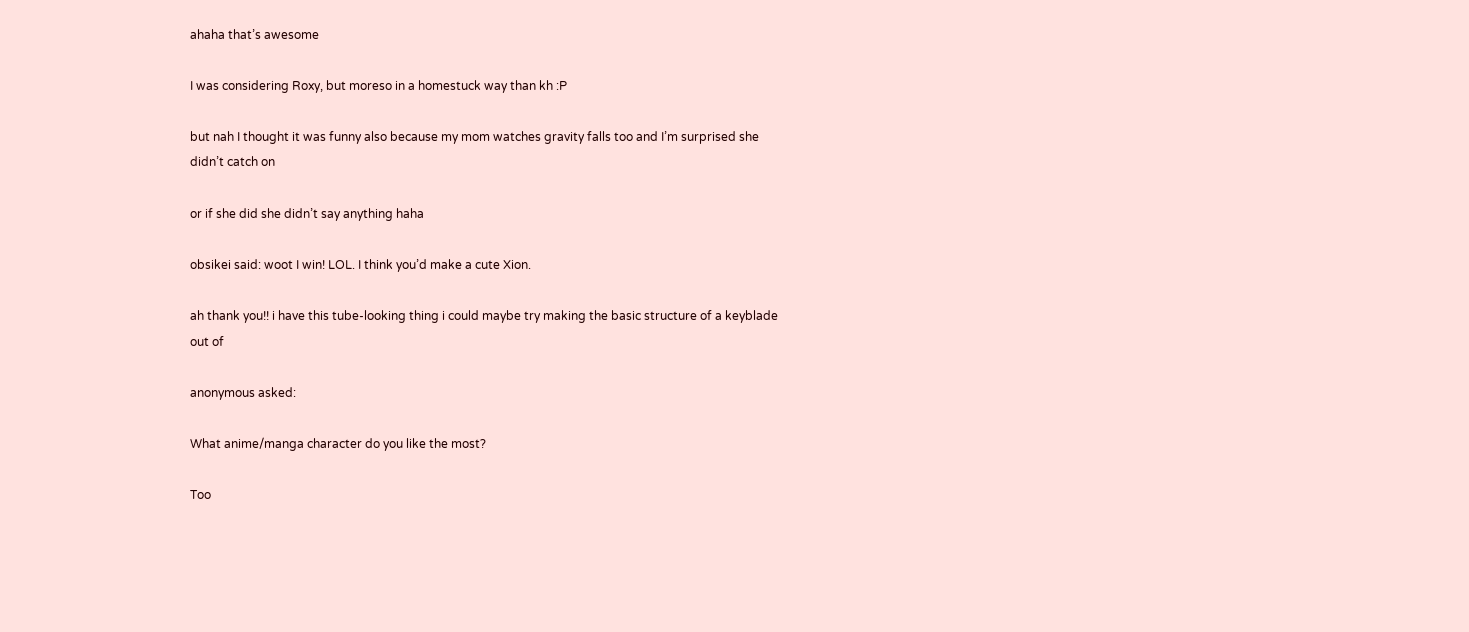ahaha that’s awesome

I was considering Roxy, but moreso in a homestuck way than kh :P

but nah I thought it was funny also because my mom watches gravity falls too and I’m surprised she didn’t catch on

or if she did she didn’t say anything haha

obsikei said: woot I win! LOL. I think you’d make a cute Xion.

ah thank you!! i have this tube-looking thing i could maybe try making the basic structure of a keyblade out of

anonymous asked:

What anime/manga character do you like the most?

Too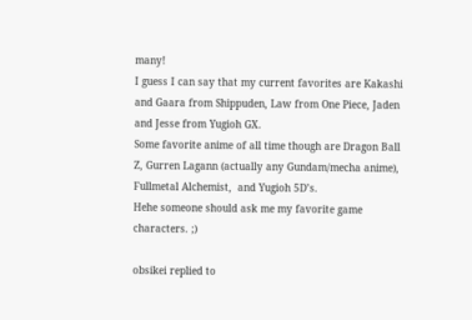many!
I guess I can say that my current favorites are Kakashi and Gaara from Shippuden, Law from One Piece, Jaden and Jesse from Yugioh GX.
Some favorite anime of all time though are Dragon Ball Z, Gurren Lagann (actually any Gundam/mecha anime), Fullmetal Alchemist,  and Yugioh 5D’s.
Hehe someone should ask me my favorite game characters. ;)

obsikei replied to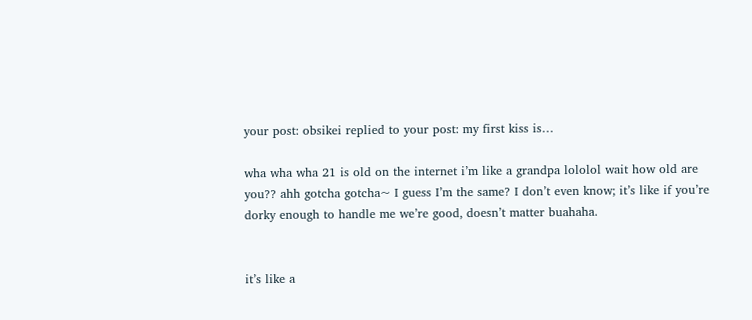your post: obsikei replied to your post: my first kiss is…

wha wha wha 21 is old on the internet i’m like a grandpa lololol wait how old are you?? ahh gotcha gotcha~ I guess I’m the same? I don’t even know; it’s like if you’re dorky enough to handle me we’re good, doesn’t matter buahaha.


it’s like a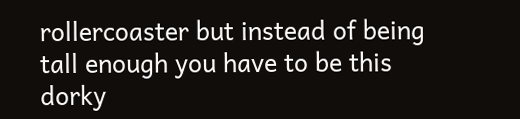rollercoaster but instead of being tall enough you have to be this dorky